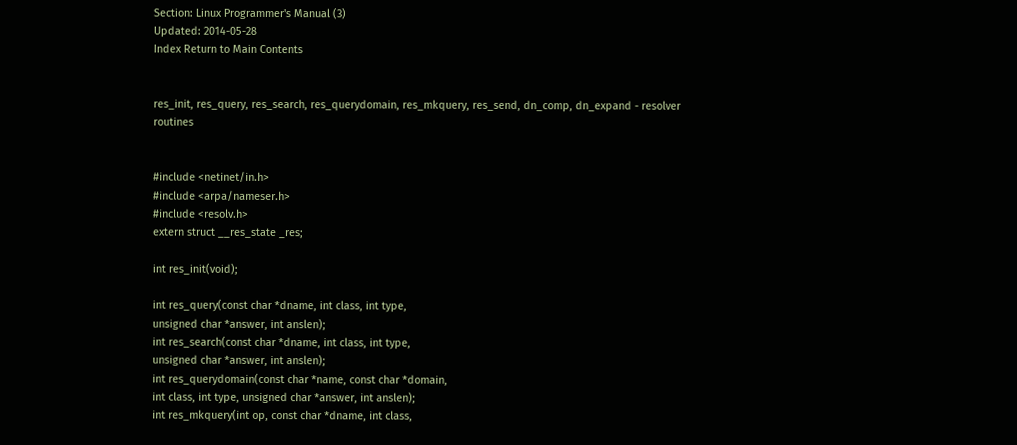Section: Linux Programmer's Manual (3)
Updated: 2014-05-28
Index Return to Main Contents


res_init, res_query, res_search, res_querydomain, res_mkquery, res_send, dn_comp, dn_expand - resolver routines


#include <netinet/in.h>
#include <arpa/nameser.h>
#include <resolv.h>
extern struct __res_state _res;

int res_init(void);

int res_query(const char *dname, int class, int type,
unsigned char *answer, int anslen);
int res_search(const char *dname, int class, int type,
unsigned char *answer, int anslen);
int res_querydomain(const char *name, const char *domain,
int class, int type, unsigned char *answer, int anslen);
int res_mkquery(int op, const char *dname, int class,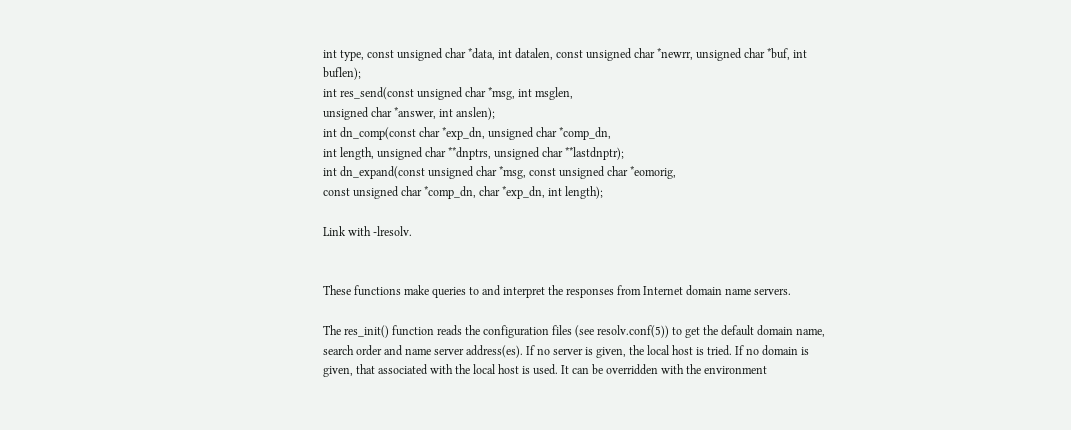int type, const unsigned char *data, int datalen, const unsigned char *newrr, unsigned char *buf, int buflen);
int res_send(const unsigned char *msg, int msglen,
unsigned char *answer, int anslen);
int dn_comp(const char *exp_dn, unsigned char *comp_dn,
int length, unsigned char **dnptrs, unsigned char **lastdnptr);
int dn_expand(const unsigned char *msg, const unsigned char *eomorig,
const unsigned char *comp_dn, char *exp_dn, int length);

Link with -lresolv.


These functions make queries to and interpret the responses from Internet domain name servers.

The res_init() function reads the configuration files (see resolv.conf(5)) to get the default domain name, search order and name server address(es). If no server is given, the local host is tried. If no domain is given, that associated with the local host is used. It can be overridden with the environment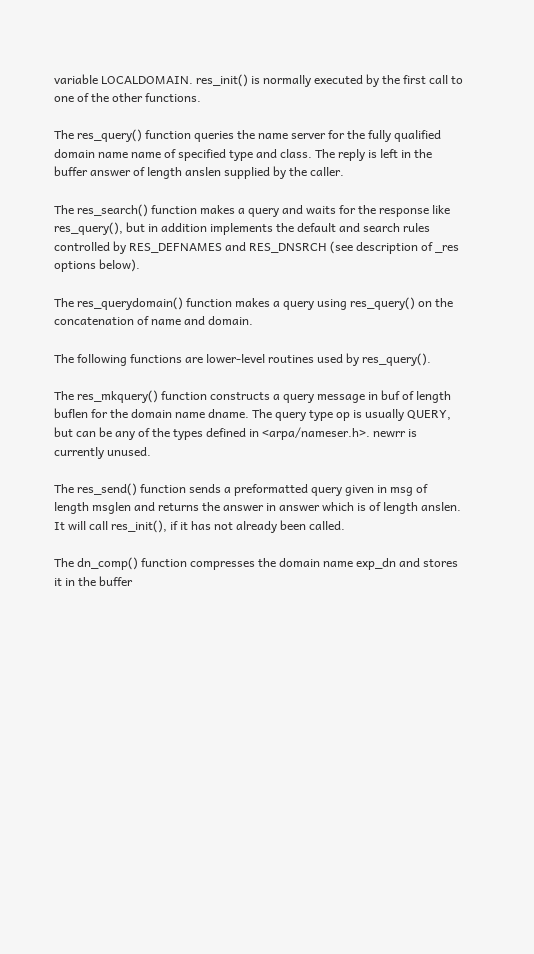variable LOCALDOMAIN. res_init() is normally executed by the first call to one of the other functions.

The res_query() function queries the name server for the fully qualified domain name name of specified type and class. The reply is left in the buffer answer of length anslen supplied by the caller.

The res_search() function makes a query and waits for the response like res_query(), but in addition implements the default and search rules controlled by RES_DEFNAMES and RES_DNSRCH (see description of _res options below).

The res_querydomain() function makes a query using res_query() on the concatenation of name and domain.

The following functions are lower-level routines used by res_query().

The res_mkquery() function constructs a query message in buf of length buflen for the domain name dname. The query type op is usually QUERY, but can be any of the types defined in <arpa/nameser.h>. newrr is currently unused.

The res_send() function sends a preformatted query given in msg of length msglen and returns the answer in answer which is of length anslen. It will call res_init(), if it has not already been called.

The dn_comp() function compresses the domain name exp_dn and stores it in the buffer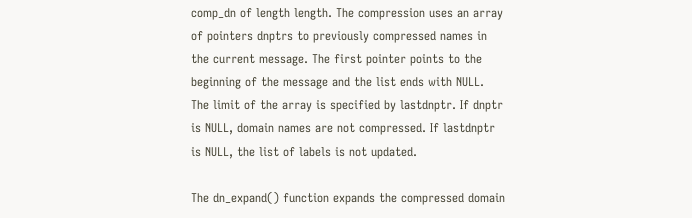comp_dn of length length. The compression uses an array of pointers dnptrs to previously compressed names in the current message. The first pointer points to the beginning of the message and the list ends with NULL. The limit of the array is specified by lastdnptr. If dnptr is NULL, domain names are not compressed. If lastdnptr is NULL, the list of labels is not updated.

The dn_expand() function expands the compressed domain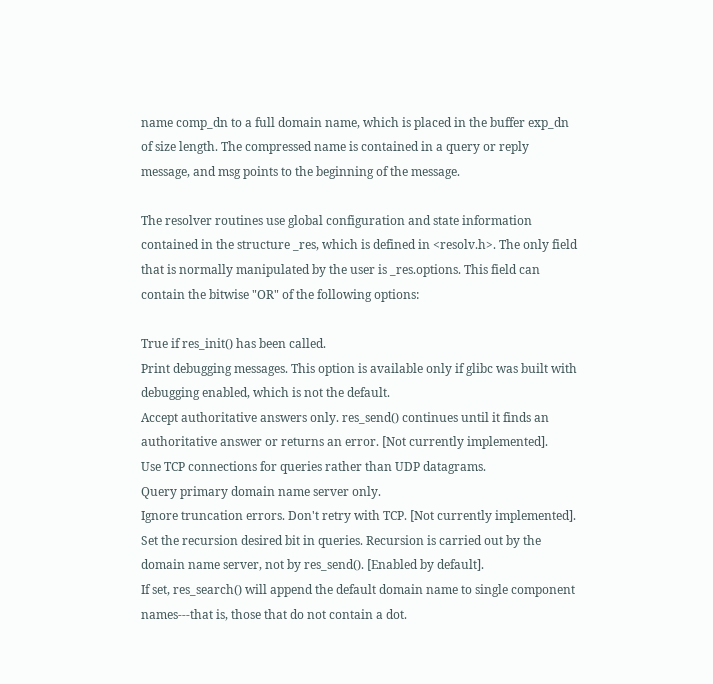name comp_dn to a full domain name, which is placed in the buffer exp_dn of size length. The compressed name is contained in a query or reply message, and msg points to the beginning of the message.

The resolver routines use global configuration and state information contained in the structure _res, which is defined in <resolv.h>. The only field that is normally manipulated by the user is _res.options. This field can contain the bitwise "OR" of the following options:

True if res_init() has been called.
Print debugging messages. This option is available only if glibc was built with debugging enabled, which is not the default.
Accept authoritative answers only. res_send() continues until it finds an authoritative answer or returns an error. [Not currently implemented].
Use TCP connections for queries rather than UDP datagrams.
Query primary domain name server only.
Ignore truncation errors. Don't retry with TCP. [Not currently implemented].
Set the recursion desired bit in queries. Recursion is carried out by the domain name server, not by res_send(). [Enabled by default].
If set, res_search() will append the default domain name to single component names---that is, those that do not contain a dot.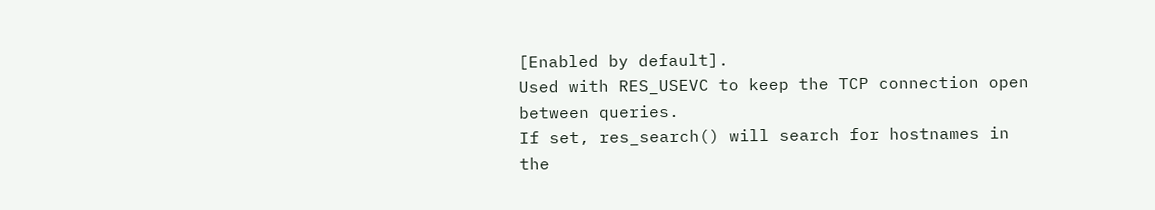[Enabled by default].
Used with RES_USEVC to keep the TCP connection open between queries.
If set, res_search() will search for hostnames in the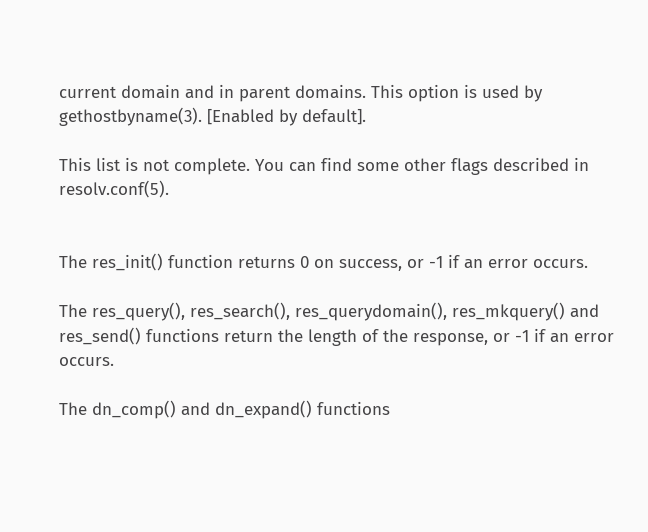current domain and in parent domains. This option is used by gethostbyname(3). [Enabled by default].

This list is not complete. You can find some other flags described in resolv.conf(5).


The res_init() function returns 0 on success, or -1 if an error occurs.

The res_query(), res_search(), res_querydomain(), res_mkquery() and res_send() functions return the length of the response, or -1 if an error occurs.

The dn_comp() and dn_expand() functions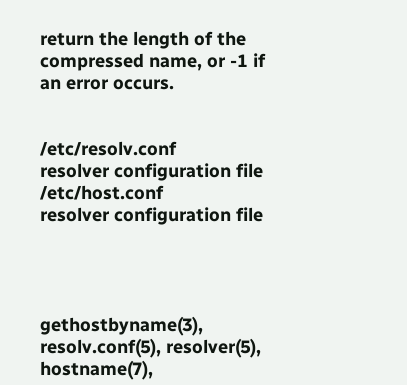return the length of the compressed name, or -1 if an error occurs.


/etc/resolv.conf          resolver configuration file
/etc/host.conf            resolver configuration file




gethostbyname(3), resolv.conf(5), resolver(5), hostname(7),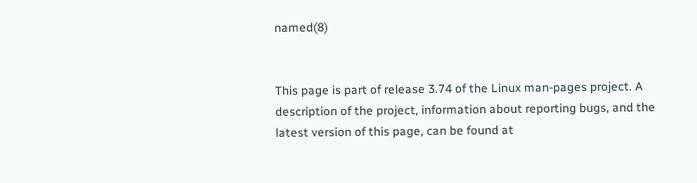named(8)


This page is part of release 3.74 of the Linux man-pages project. A description of the project, information about reporting bugs, and the latest version of this page, can be found at